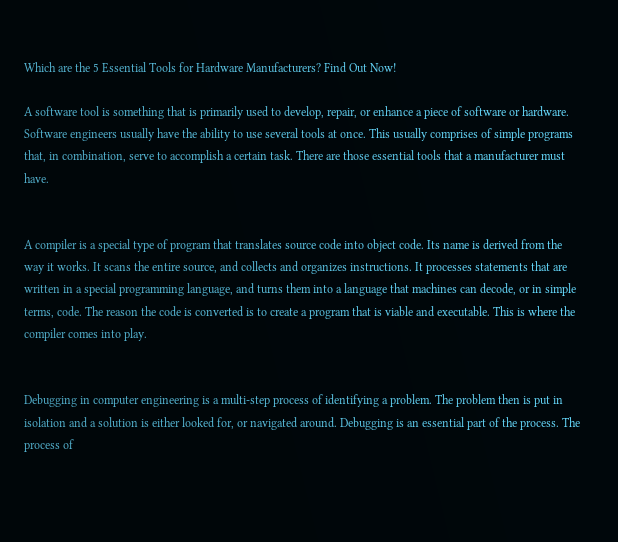Which are the 5 Essential Tools for Hardware Manufacturers? Find Out Now!

A software tool is something that is primarily used to develop, repair, or enhance a piece of software or hardware. Software engineers usually have the ability to use several tools at once. This usually comprises of simple programs that, in combination, serve to accomplish a certain task. There are those essential tools that a manufacturer must have.


A compiler is a special type of program that translates source code into object code. Its name is derived from the way it works. It scans the entire source, and collects and organizes instructions. It processes statements that are written in a special programming language, and turns them into a language that machines can decode, or in simple terms, code. The reason the code is converted is to create a program that is viable and executable. This is where the compiler comes into play.


Debugging in computer engineering is a multi-step process of identifying a problem. The problem then is put in isolation and a solution is either looked for, or navigated around. Debugging is an essential part of the process. The process of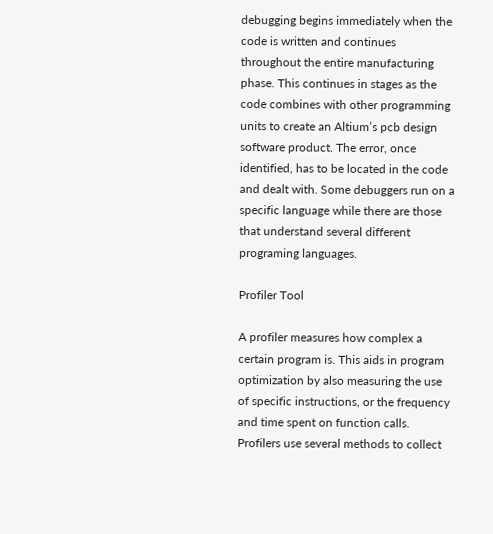debugging begins immediately when the code is written and continues throughout the entire manufacturing phase. This continues in stages as the code combines with other programming units to create an Altium’s pcb design software product. The error, once identified, has to be located in the code and dealt with. Some debuggers run on a specific language while there are those that understand several different programing languages.

Profiler Tool

A profiler measures how complex a certain program is. This aids in program optimization by also measuring the use of specific instructions, or the frequency and time spent on function calls. Profilers use several methods to collect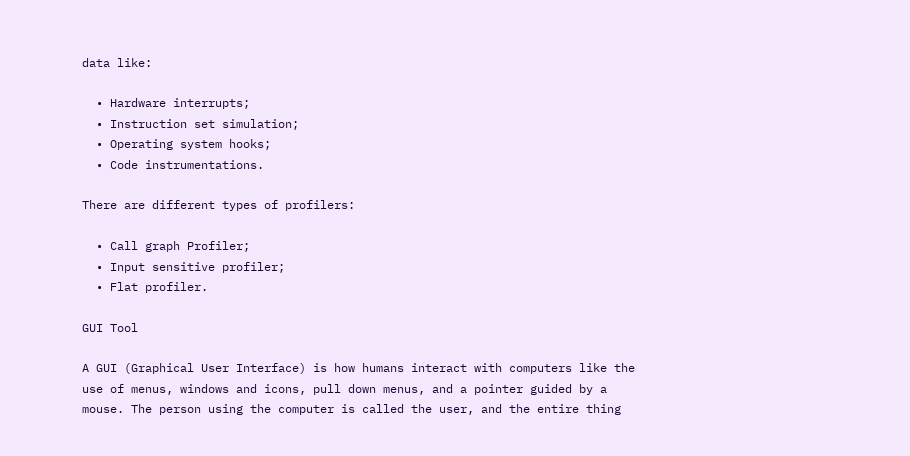data like:

  • Hardware interrupts;
  • Instruction set simulation;
  • Operating system hooks;
  • Code instrumentations.

There are different types of profilers:

  • Call graph Profiler;
  • Input sensitive profiler;
  • Flat profiler.

GUI Tool

A GUI (Graphical User Interface) is how humans interact with computers like the use of menus, windows and icons, pull down menus, and a pointer guided by a mouse. The person using the computer is called the user, and the entire thing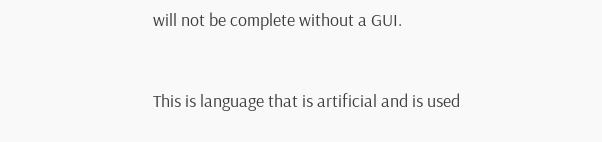will not be complete without a GUI.


This is language that is artificial and is used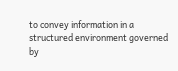to convey information in a structured environment governed by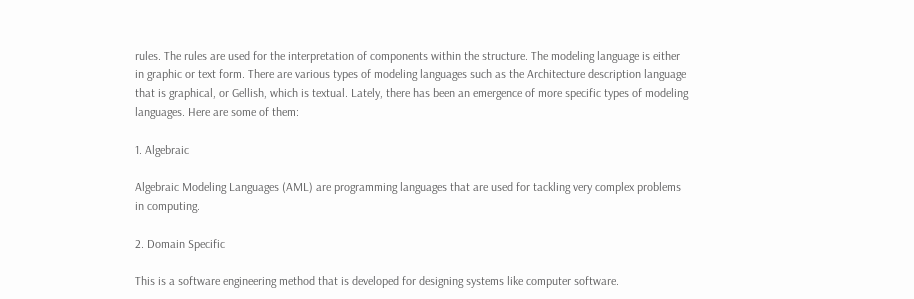rules. The rules are used for the interpretation of components within the structure. The modeling language is either in graphic or text form. There are various types of modeling languages such as the Architecture description language that is graphical, or Gellish, which is textual. Lately, there has been an emergence of more specific types of modeling languages. Here are some of them:

1. Algebraic

Algebraic Modeling Languages (AML) are programming languages that are used for tackling very complex problems in computing.

2. Domain Specific

This is a software engineering method that is developed for designing systems like computer software.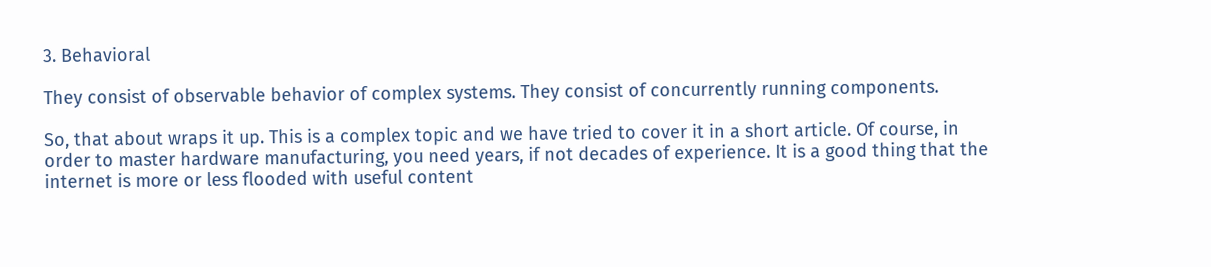3. Behavioral

They consist of observable behavior of complex systems. They consist of concurrently running components.

So, that about wraps it up. This is a complex topic and we have tried to cover it in a short article. Of course, in order to master hardware manufacturing, you need years, if not decades of experience. It is a good thing that the internet is more or less flooded with useful content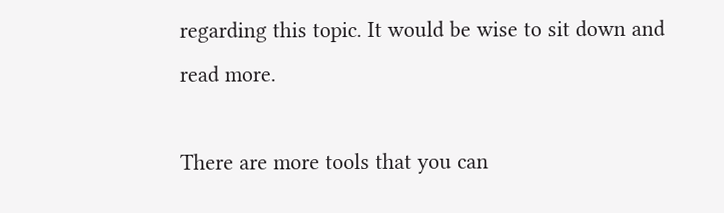regarding this topic. It would be wise to sit down and read more.

There are more tools that you can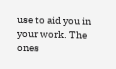use to aid you in your work. The ones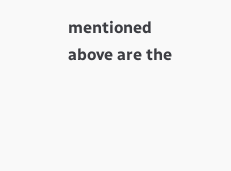mentioned above are the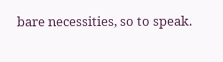bare necessities, so to speak.